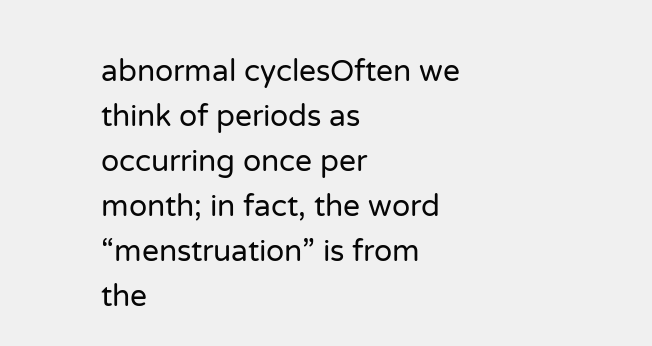abnormal cyclesOften we think of periods as occurring once per month; in fact, the word “menstruation” is from the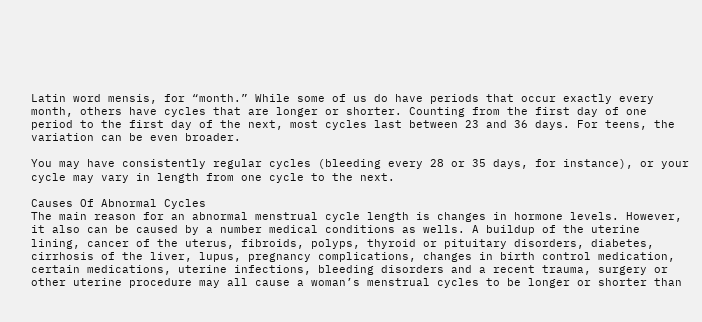Latin word mensis, for “month.” While some of us do have periods that occur exactly every month, others have cycles that are longer or shorter. Counting from the first day of one period to the first day of the next, most cycles last between 23 and 36 days. For teens, the variation can be even broader.

You may have consistently regular cycles (bleeding every 28 or 35 days, for instance), or your cycle may vary in length from one cycle to the next.

Causes Of Abnormal Cycles
The main reason for an abnormal menstrual cycle length is changes in hormone levels. However, it also can be caused by a number medical conditions as wells. A buildup of the uterine lining, cancer of the uterus, fibroids, polyps, thyroid or pituitary disorders, diabetes, cirrhosis of the liver, lupus, pregnancy complications, changes in birth control medication, certain medications, uterine infections, bleeding disorders and a recent trauma, surgery or other uterine procedure may all cause a woman’s menstrual cycles to be longer or shorter than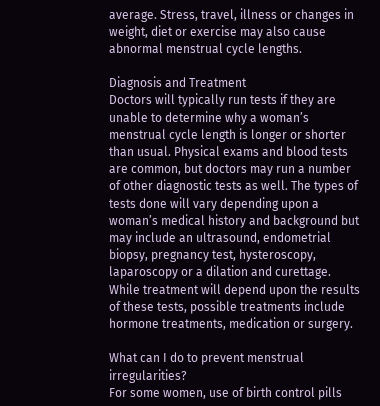average. Stress, travel, illness or changes in weight, diet or exercise may also cause abnormal menstrual cycle lengths.

Diagnosis and Treatment
Doctors will typically run tests if they are unable to determine why a woman’s menstrual cycle length is longer or shorter than usual. Physical exams and blood tests are common, but doctors may run a number of other diagnostic tests as well. The types of tests done will vary depending upon a woman’s medical history and background but may include an ultrasound, endometrial biopsy, pregnancy test, hysteroscopy, laparoscopy or a dilation and curettage. While treatment will depend upon the results of these tests, possible treatments include hormone treatments, medication or surgery.

What can I do to prevent menstrual irregularities?
For some women, use of birth control pills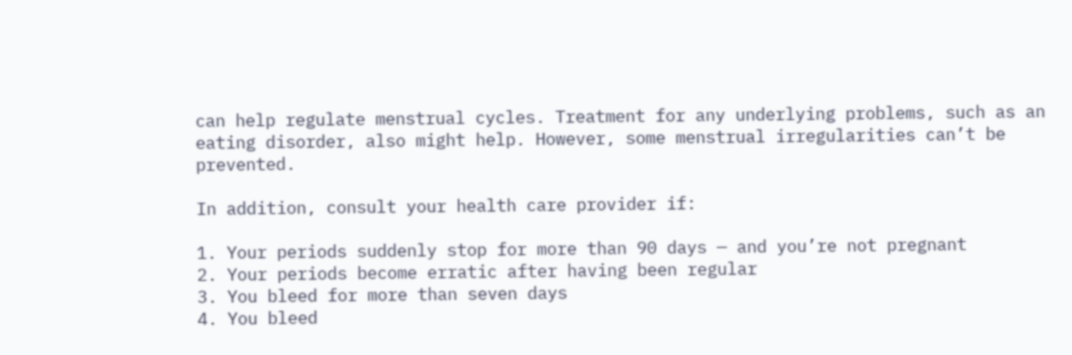can help regulate menstrual cycles. Treatment for any underlying problems, such as an eating disorder, also might help. However, some menstrual irregularities can’t be prevented.

In addition, consult your health care provider if:

1. Your periods suddenly stop for more than 90 days — and you’re not pregnant
2. Your periods become erratic after having been regular
3. You bleed for more than seven days
4. You bleed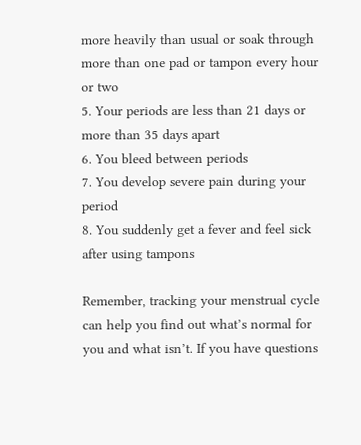more heavily than usual or soak through more than one pad or tampon every hour or two
5. Your periods are less than 21 days or more than 35 days apart
6. You bleed between periods
7. You develop severe pain during your period
8. You suddenly get a fever and feel sick after using tampons

Remember, tracking your menstrual cycle can help you find out what’s normal for you and what isn’t. If you have questions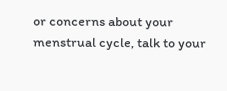or concerns about your menstrual cycle, talk to your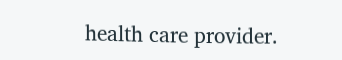health care provider.